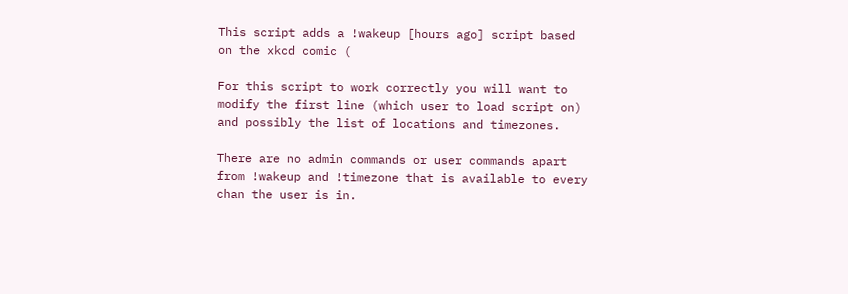This script adds a !wakeup [hours ago] script based on the xkcd comic (

For this script to work correctly you will want to modify the first line (which user to load script on) and possibly the list of locations and timezones.

There are no admin commands or user commands apart from !wakeup and !timezone that is available to every chan the user is in.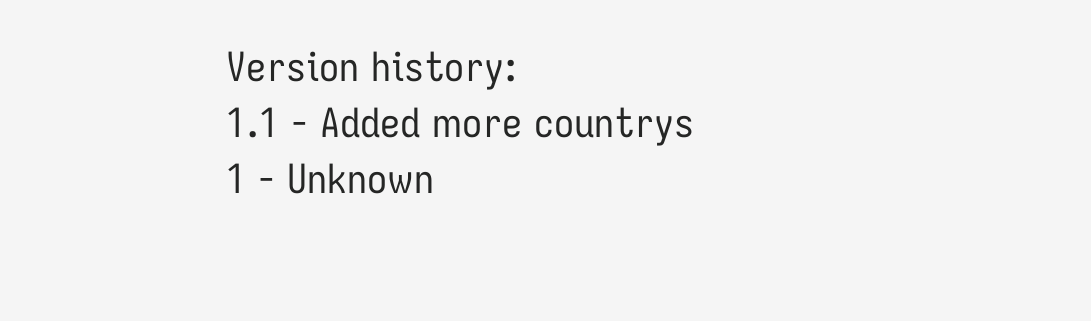Version history:
1.1 - Added more countrys
1 - Unknown